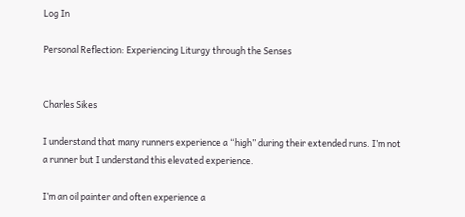Log In

Personal Reflection: Experiencing Liturgy through the Senses


Charles Sikes

I understand that many runners experience a “high” during their extended runs. I’m not a runner but I understand this elevated experience.

I’m an oil painter and often experience a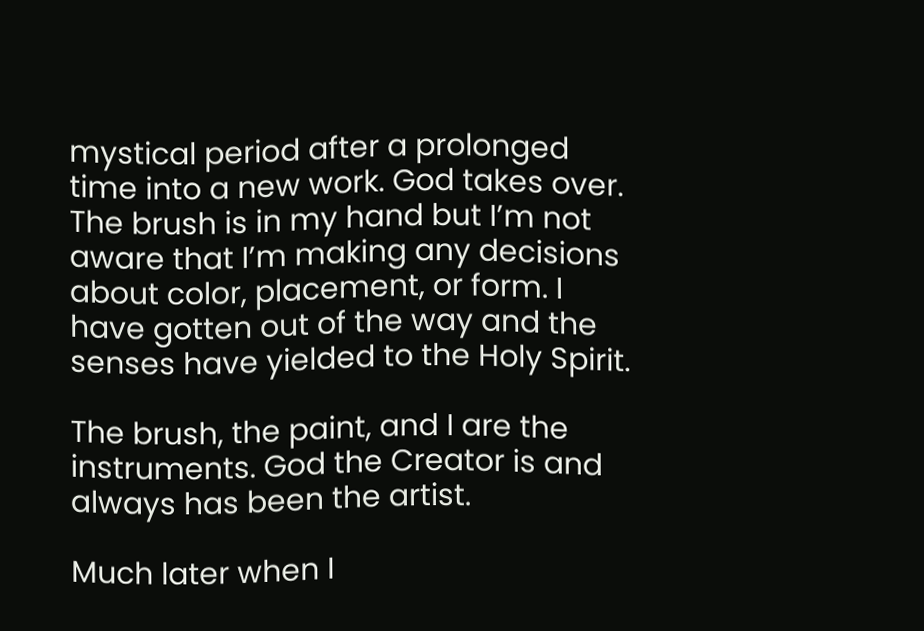mystical period after a prolonged time into a new work. God takes over. The brush is in my hand but I’m not aware that I’m making any decisions about color, placement, or form. I have gotten out of the way and the senses have yielded to the Holy Spirit.

The brush, the paint, and I are the instruments. God the Creator is and always has been the artist.

Much later when I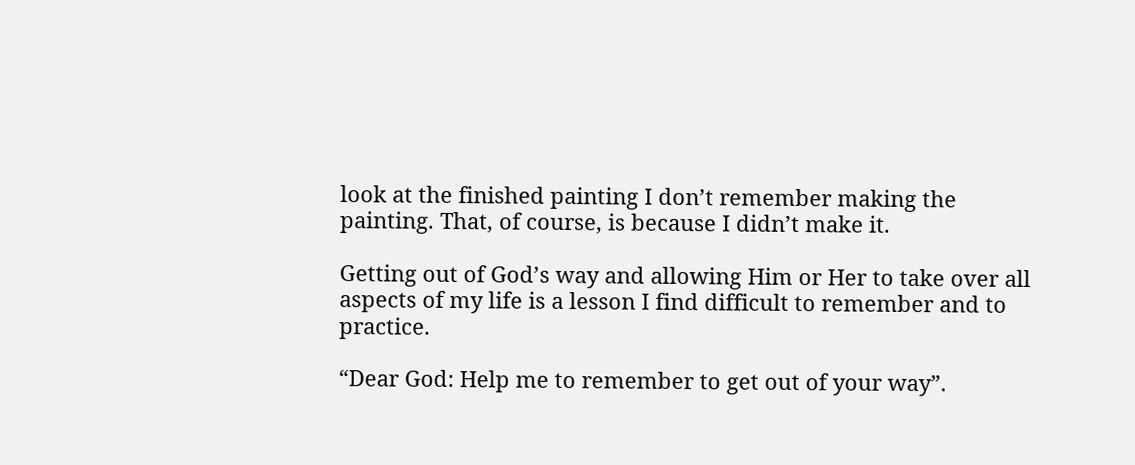look at the finished painting I don’t remember making the painting. That, of course, is because I didn’t make it.

Getting out of God’s way and allowing Him or Her to take over all aspects of my life is a lesson I find difficult to remember and to practice.

“Dear God: Help me to remember to get out of your way”.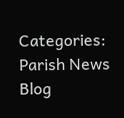Categories: Parish News Blog